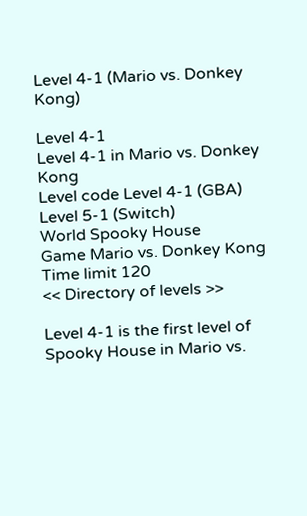Level 4-1 (Mario vs. Donkey Kong)

Level 4-1
Level 4-1 in Mario vs. Donkey Kong
Level code Level 4-1 (GBA)
Level 5-1 (Switch)
World Spooky House
Game Mario vs. Donkey Kong
Time limit 120
<< Directory of levels >>

Level 4-1 is the first level of Spooky House in Mario vs.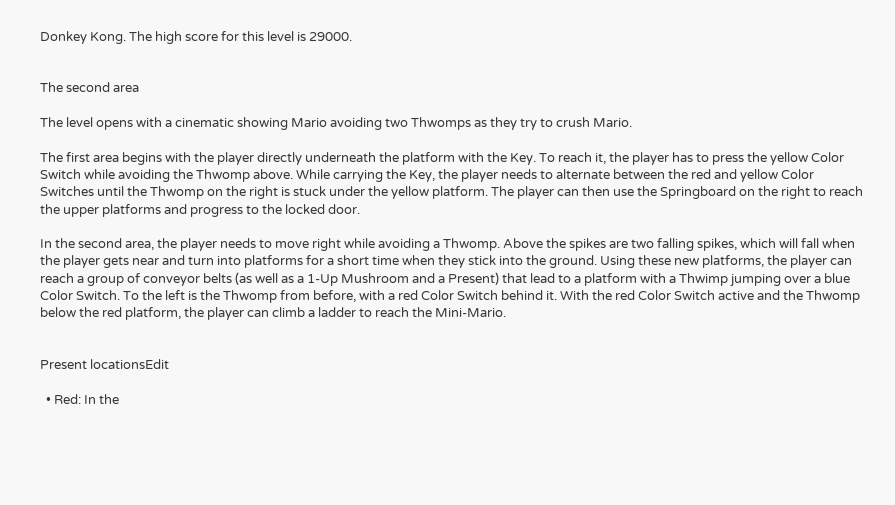Donkey Kong. The high score for this level is 29000.


The second area

The level opens with a cinematic showing Mario avoiding two Thwomps as they try to crush Mario.

The first area begins with the player directly underneath the platform with the Key. To reach it, the player has to press the yellow Color Switch while avoiding the Thwomp above. While carrying the Key, the player needs to alternate between the red and yellow Color Switches until the Thwomp on the right is stuck under the yellow platform. The player can then use the Springboard on the right to reach the upper platforms and progress to the locked door.

In the second area, the player needs to move right while avoiding a Thwomp. Above the spikes are two falling spikes, which will fall when the player gets near and turn into platforms for a short time when they stick into the ground. Using these new platforms, the player can reach a group of conveyor belts (as well as a 1-Up Mushroom and a Present) that lead to a platform with a Thwimp jumping over a blue Color Switch. To the left is the Thwomp from before, with a red Color Switch behind it. With the red Color Switch active and the Thwomp below the red platform, the player can climb a ladder to reach the Mini-Mario.


Present locationsEdit

  • Red: In the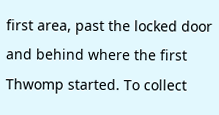first area, past the locked door and behind where the first Thwomp started. To collect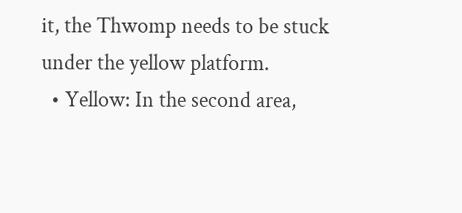it, the Thwomp needs to be stuck under the yellow platform.
  • Yellow: In the second area,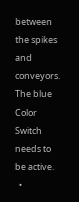between the spikes and conveyors. The blue Color Switch needs to be active.
  •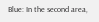Blue: In the second area,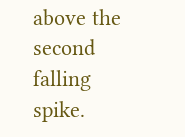above the second falling spike.